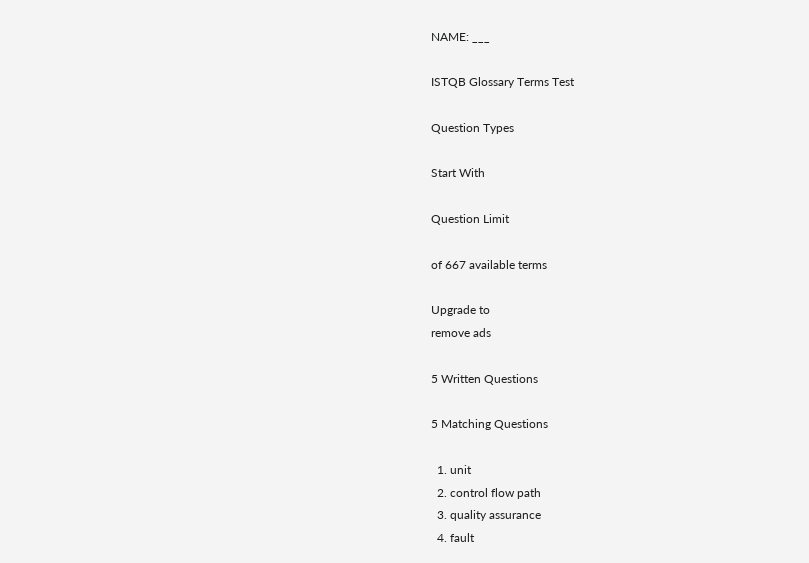NAME: ___

ISTQB Glossary Terms Test

Question Types

Start With

Question Limit

of 667 available terms

Upgrade to
remove ads

5 Written Questions

5 Matching Questions

  1. unit
  2. control flow path
  3. quality assurance
  4. fault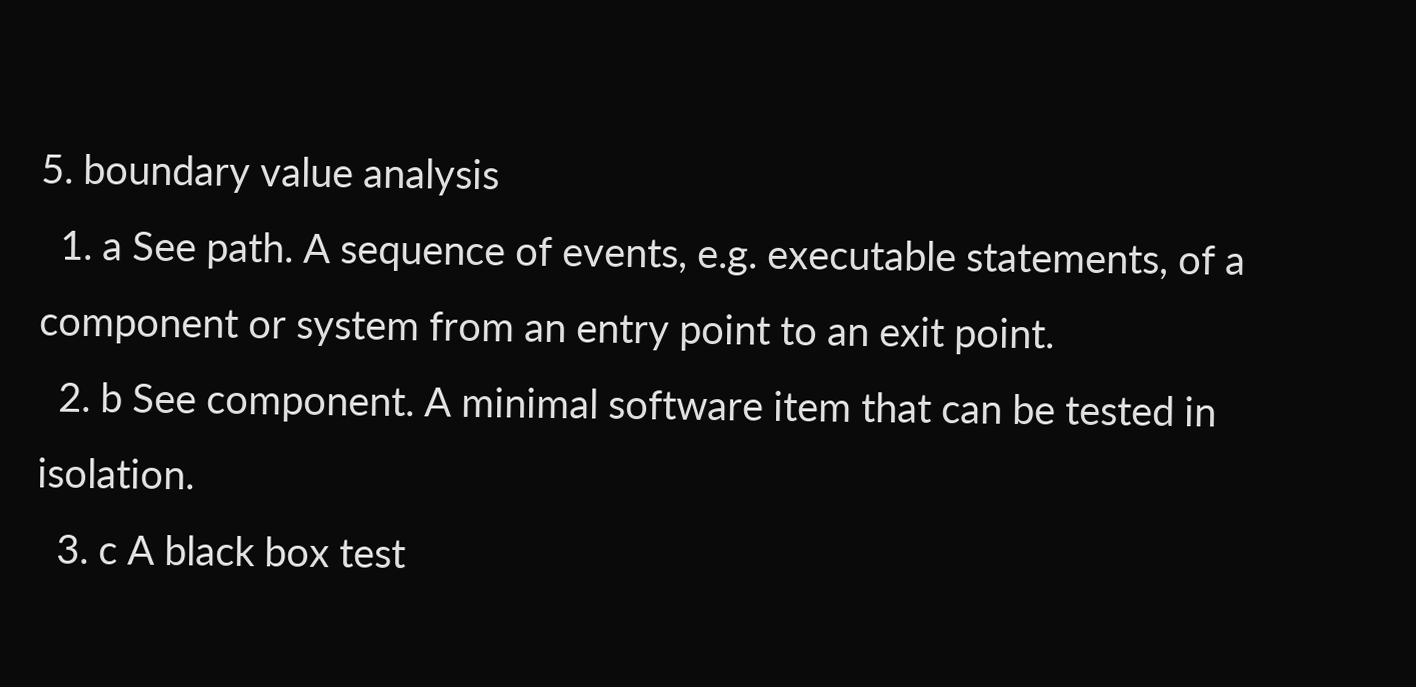5. boundary value analysis
  1. a See path. A sequence of events, e.g. executable statements, of a component or system from an entry point to an exit point.
  2. b See component. A minimal software item that can be tested in isolation.
  3. c A black box test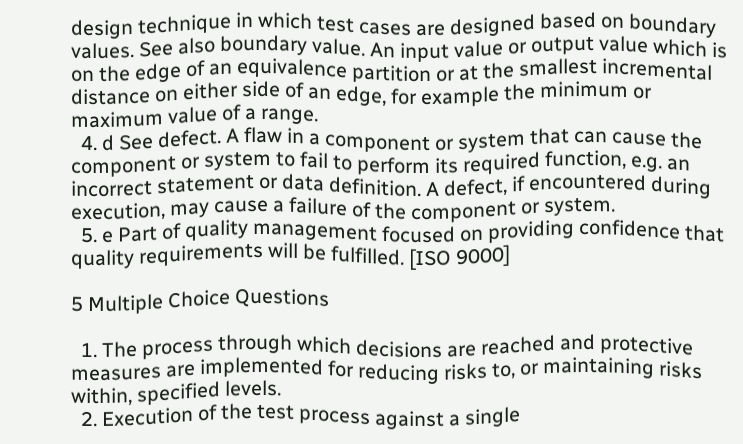design technique in which test cases are designed based on boundary values. See also boundary value. An input value or output value which is on the edge of an equivalence partition or at the smallest incremental distance on either side of an edge, for example the minimum or maximum value of a range.
  4. d See defect. A flaw in a component or system that can cause the component or system to fail to perform its required function, e.g. an incorrect statement or data definition. A defect, if encountered during execution, may cause a failure of the component or system.
  5. e Part of quality management focused on providing confidence that quality requirements will be fulfilled. [ISO 9000]

5 Multiple Choice Questions

  1. The process through which decisions are reached and protective measures are implemented for reducing risks to, or maintaining risks within, specified levels.
  2. Execution of the test process against a single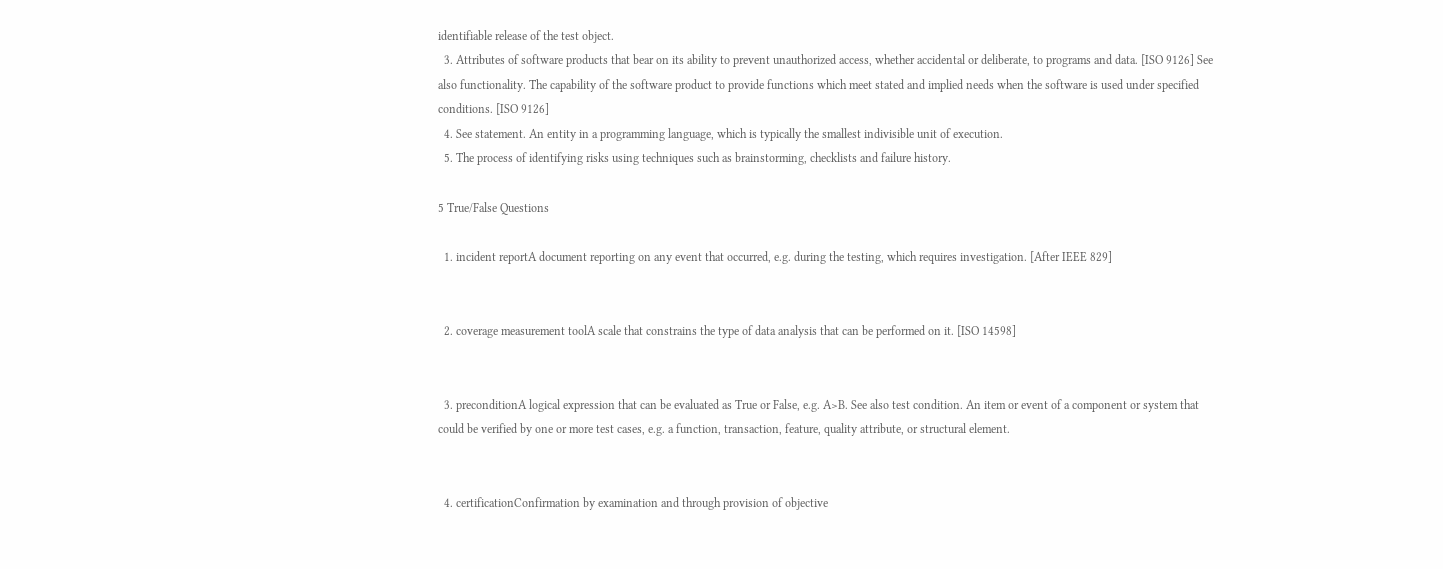identifiable release of the test object.
  3. Attributes of software products that bear on its ability to prevent unauthorized access, whether accidental or deliberate, to programs and data. [ISO 9126] See also functionality. The capability of the software product to provide functions which meet stated and implied needs when the software is used under specified conditions. [ISO 9126]
  4. See statement. An entity in a programming language, which is typically the smallest indivisible unit of execution.
  5. The process of identifying risks using techniques such as brainstorming, checklists and failure history.

5 True/False Questions

  1. incident reportA document reporting on any event that occurred, e.g. during the testing, which requires investigation. [After IEEE 829]


  2. coverage measurement toolA scale that constrains the type of data analysis that can be performed on it. [ISO 14598]


  3. preconditionA logical expression that can be evaluated as True or False, e.g. A>B. See also test condition. An item or event of a component or system that could be verified by one or more test cases, e.g. a function, transaction, feature, quality attribute, or structural element.


  4. certificationConfirmation by examination and through provision of objective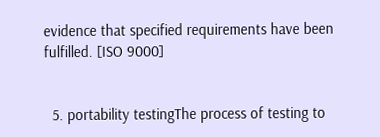evidence that specified requirements have been fulfilled. [ISO 9000]


  5. portability testingThe process of testing to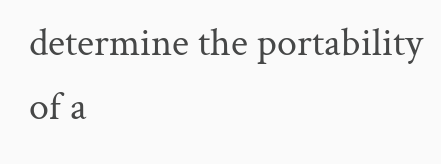determine the portability of a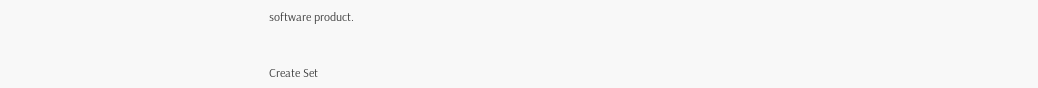software product.


Create Set